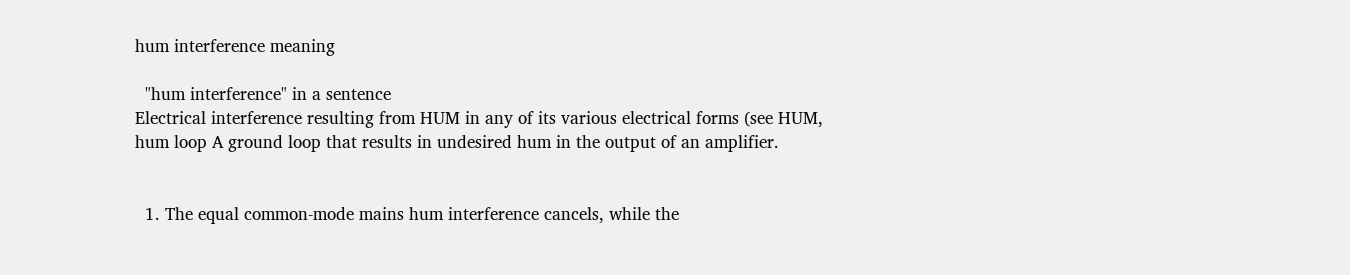hum interference meaning

  "hum interference" in a sentence
Electrical interference resulting from HUM in any of its various electrical forms (see HUM,
hum loop A ground loop that results in undesired hum in the output of an amplifier.


  1. The equal common-mode mains hum interference cancels, while the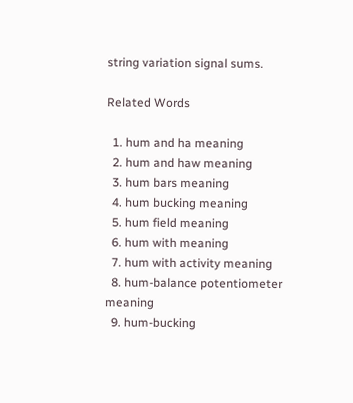string variation signal sums.

Related Words

  1. hum and ha meaning
  2. hum and haw meaning
  3. hum bars meaning
  4. hum bucking meaning
  5. hum field meaning
  6. hum with meaning
  7. hum with activity meaning
  8. hum-balance potentiometer meaning
  9. hum-bucking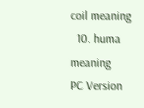coil meaning
  10. huma meaning
PC Version